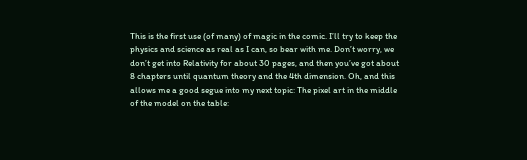This is the first use (of many) of magic in the comic. I’ll try to keep the physics and science as real as I can, so bear with me. Don’t worry, we don’t get into Relativity for about 30 pages, and then you’ve got about 8 chapters until quantum theory and the 4th dimension. Oh, and this allows me a good segue into my next topic: The pixel art in the middle of the model on the table: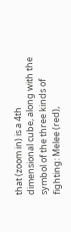that (zoom in) is a 4th dimensional cube, along with the symbol of the three kinds of fighting: Melee (red),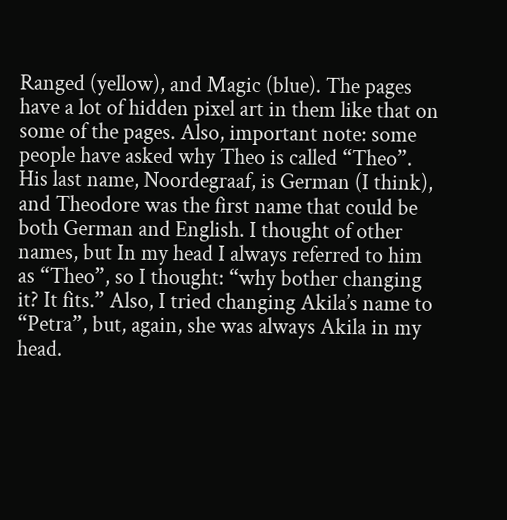Ranged (yellow), and Magic (blue). The pages have a lot of hidden pixel art in them like that on some of the pages. Also, important note: some people have asked why Theo is called “Theo”. His last name, Noordegraaf, is German (I think), and Theodore was the first name that could be both German and English. I thought of other names, but In my head I always referred to him as “Theo”, so I thought: “why bother changing it? It fits.” Also, I tried changing Akila’s name to “Petra”, but, again, she was always Akila in my head.